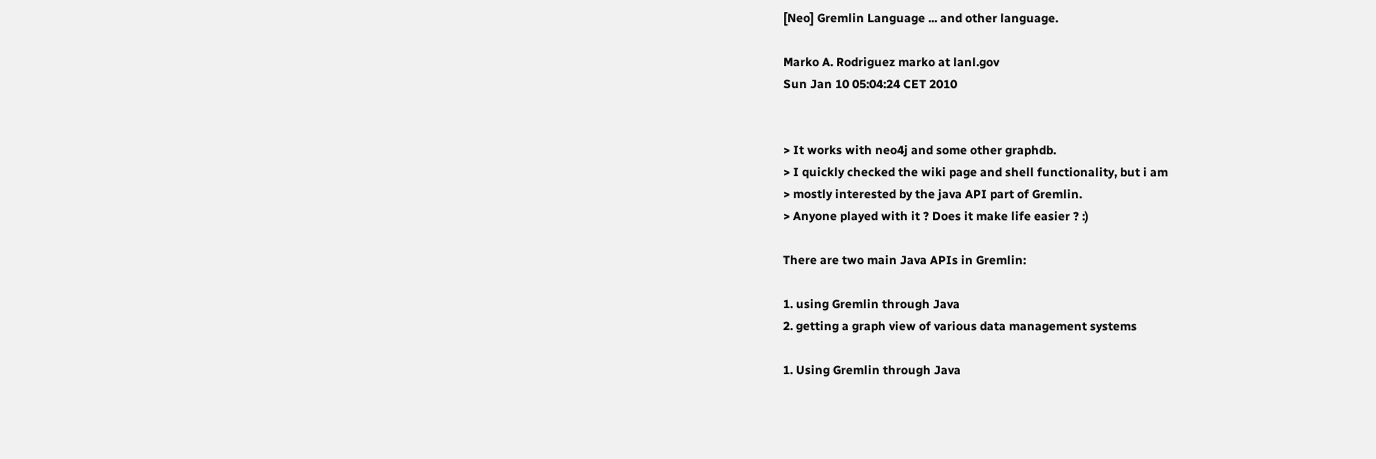[Neo] Gremlin Language ... and other language.

Marko A. Rodriguez marko at lanl.gov
Sun Jan 10 05:04:24 CET 2010


> It works with neo4j and some other graphdb.
> I quickly checked the wiki page and shell functionality, but i am
> mostly interested by the java API part of Gremlin.
> Anyone played with it ? Does it make life easier ? :)

There are two main Java APIs in Gremlin:

1. using Gremlin through Java
2. getting a graph view of various data management systems

1. Using Gremlin through Java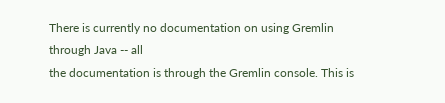There is currently no documentation on using Gremlin through Java -- all
the documentation is through the Gremlin console. This is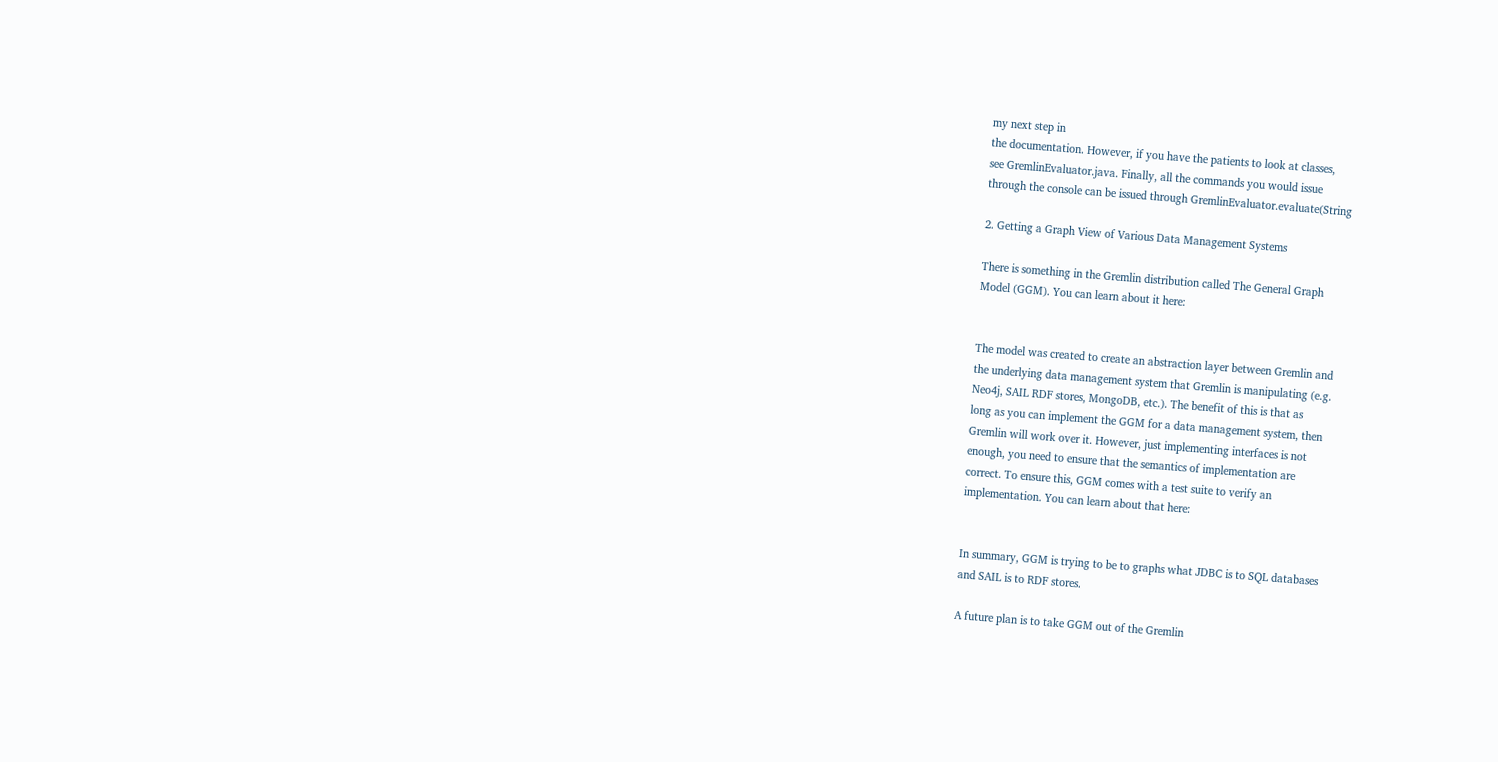my next step in
the documentation. However, if you have the patients to look at classes,
see GremlinEvaluator.java. Finally, all the commands you would issue
through the console can be issued through GremlinEvaluator.evaluate(String

2. Getting a Graph View of Various Data Management Systems

There is something in the Gremlin distribution called The General Graph
Model (GGM). You can learn about it here:


The model was created to create an abstraction layer between Gremlin and
the underlying data management system that Gremlin is manipulating (e.g.
Neo4j, SAIL RDF stores, MongoDB, etc.). The benefit of this is that as
long as you can implement the GGM for a data management system, then
Gremlin will work over it. However, just implementing interfaces is not
enough, you need to ensure that the semantics of implementation are
correct. To ensure this, GGM comes with a test suite to verify an
implementation. You can learn about that here:


In summary, GGM is trying to be to graphs what JDBC is to SQL databases
and SAIL is to RDF stores.

A future plan is to take GGM out of the Gremlin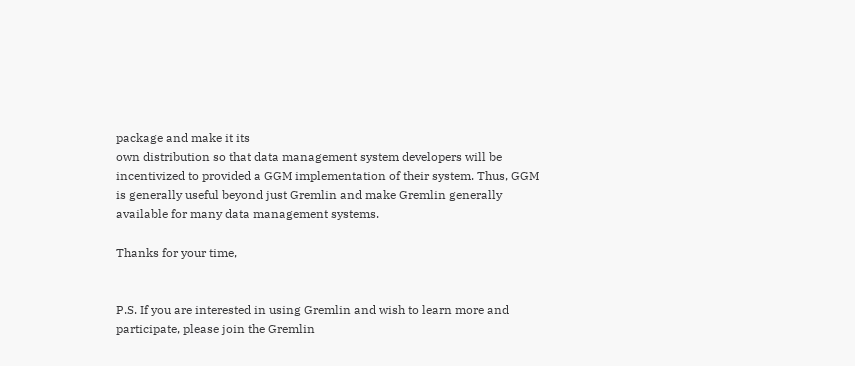package and make it its
own distribution so that data management system developers will be
incentivized to provided a GGM implementation of their system. Thus, GGM
is generally useful beyond just Gremlin and make Gremlin generally
available for many data management systems.

Thanks for your time,


P.S. If you are interested in using Gremlin and wish to learn more and
participate, please join the Gremlin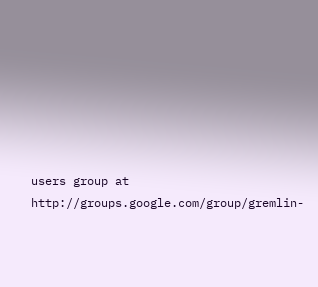users group at
http://groups.google.com/group/gremlin-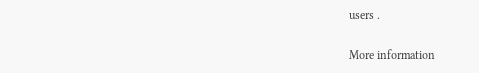users .

More information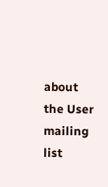about the User mailing list